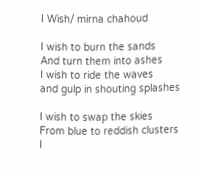I Wish/ mirna chahoud

I wish to burn the sands
And turn them into ashes
I wish to ride the waves
and gulp in shouting splashes

I wish to swap the skies
From blue to reddish clusters
I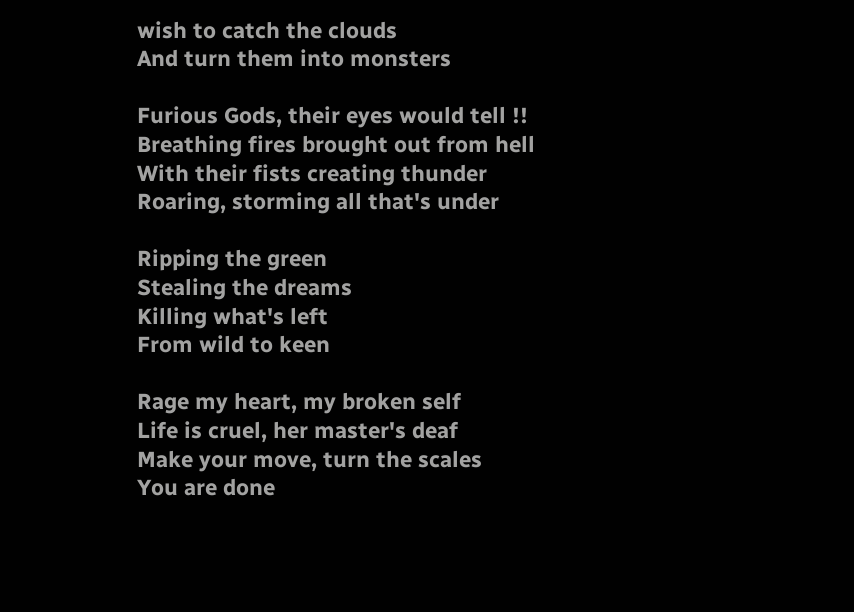wish to catch the clouds
And turn them into monsters

Furious Gods, their eyes would tell !!
Breathing fires brought out from hell
With their fists creating thunder
Roaring, storming all that's under

Ripping the green
Stealing the dreams
Killing what's left
From wild to keen

Rage my heart, my broken self
Life is cruel, her master's deaf
Make your move, turn the scales
You are done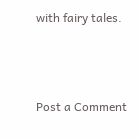with fairy tales.



Post a Comment